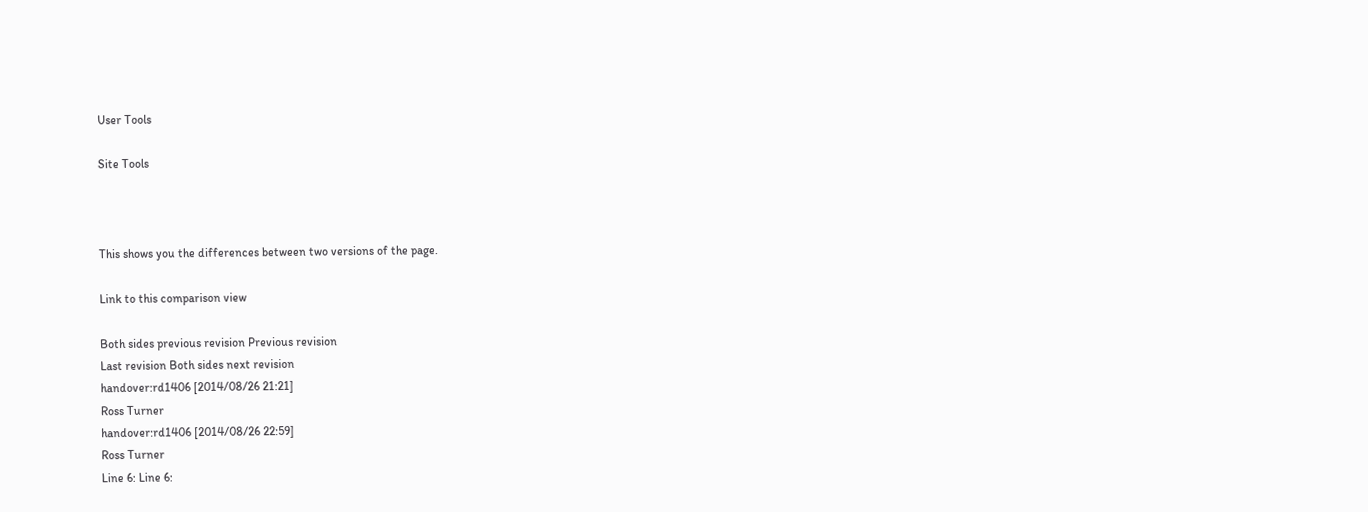User Tools

Site Tools



This shows you the differences between two versions of the page.

Link to this comparison view

Both sides previous revision Previous revision
Last revision Both sides next revision
handover:rd1406 [2014/08/26 21:21]
Ross Turner
handover:rd1406 [2014/08/26 22:59]
Ross Turner
Line 6: Line 6: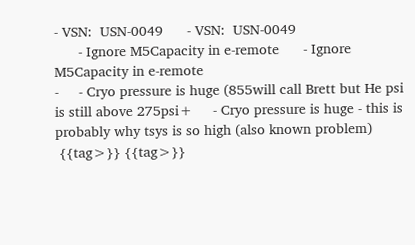- VSN:  USN-0049      - VSN:  USN-0049
      - Ignore M5Capacity in e-remote      - Ignore M5Capacity in e-remote
-     - Cryo pressure is huge (855will call Brett but He psi is still above 275psi+     - Cryo pressure is huge - this is probably why tsys is so high (also known problem)
 {{tag>}} {{tag>}}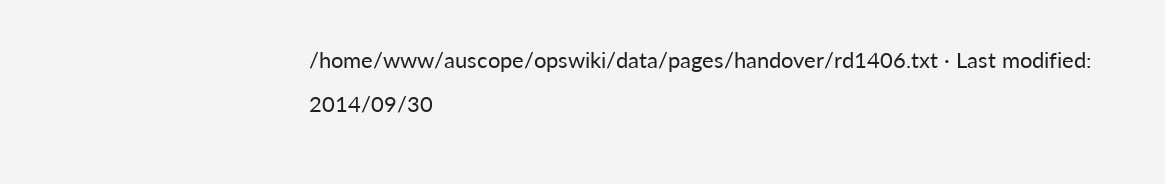/home/www/auscope/opswiki/data/pages/handover/rd1406.txt · Last modified: 2014/09/30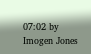07:02 by Imogen Jones